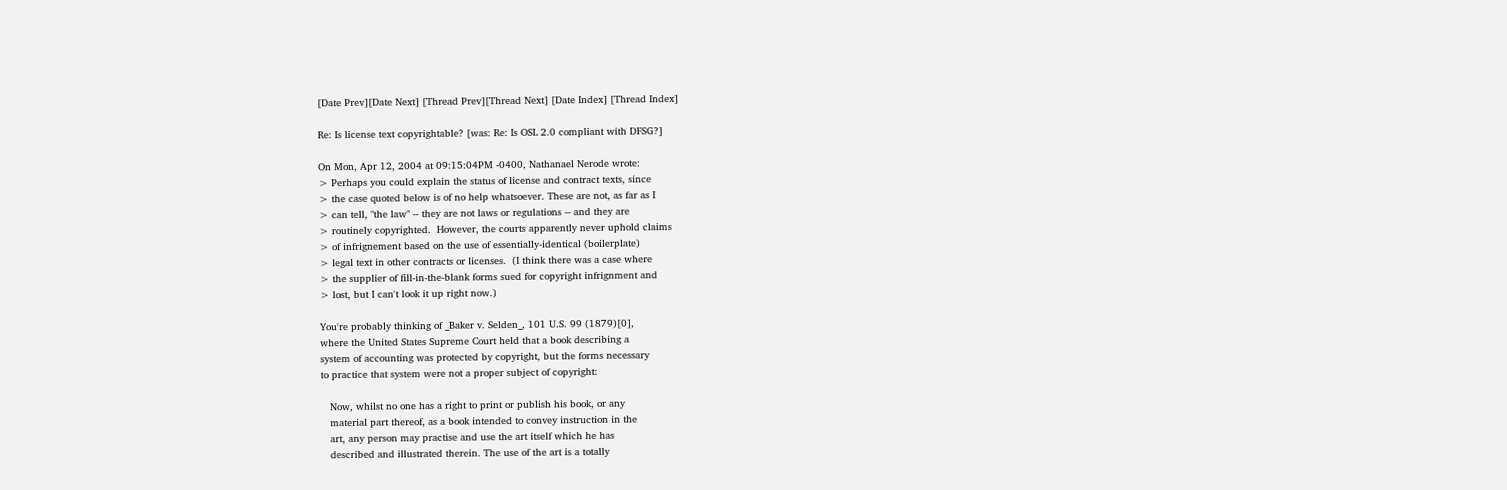[Date Prev][Date Next] [Thread Prev][Thread Next] [Date Index] [Thread Index]

Re: Is license text copyrightable? [was: Re: Is OSL 2.0 compliant with DFSG?]

On Mon, Apr 12, 2004 at 09:15:04PM -0400, Nathanael Nerode wrote:
> Perhaps you could explain the status of license and contract texts, since
> the case quoted below is of no help whatsoever. These are not, as far as I
> can tell, "the law" -- they are not laws or regulations -- and they are
> routinely copyrighted.  However, the courts apparently never uphold claims
> of infrignement based on the use of essentially-identical (boilerplate)
> legal text in other contracts or licenses.  (I think there was a case where
> the supplier of fill-in-the-blank forms sued for copyright infrignment and
> lost, but I can't look it up right now.)

You're probably thinking of _Baker v. Selden_, 101 U.S. 99 (1879)[0],
where the United States Supreme Court held that a book describing a
system of accounting was protected by copyright, but the forms necessary
to practice that system were not a proper subject of copyright:

   Now, whilst no one has a right to print or publish his book, or any
   material part thereof, as a book intended to convey instruction in the
   art, any person may practise and use the art itself which he has
   described and illustrated therein. The use of the art is a totally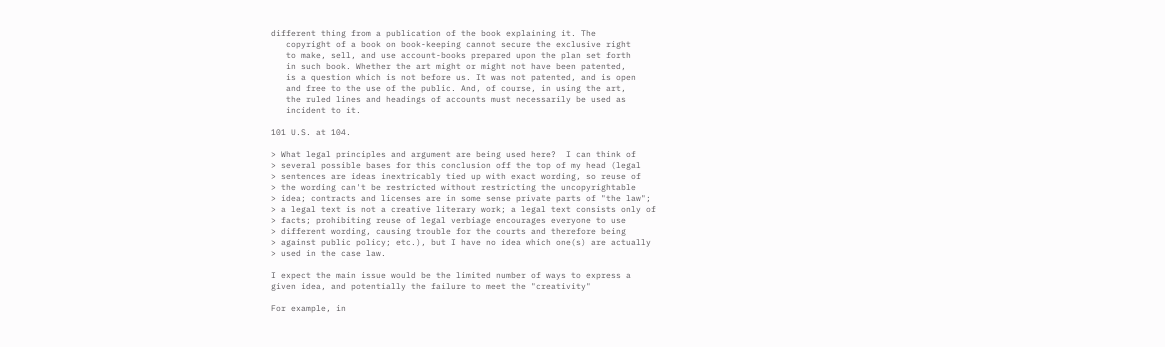different thing from a publication of the book explaining it. The
   copyright of a book on book-keeping cannot secure the exclusive right
   to make, sell, and use account-books prepared upon the plan set forth
   in such book. Whether the art might or might not have been patented,
   is a question which is not before us. It was not patented, and is open
   and free to the use of the public. And, of course, in using the art,
   the ruled lines and headings of accounts must necessarily be used as
   incident to it.

101 U.S. at 104.

> What legal principles and argument are being used here?  I can think of
> several possible bases for this conclusion off the top of my head (legal
> sentences are ideas inextricably tied up with exact wording, so reuse of
> the wording can't be restricted without restricting the uncopyrightable
> idea; contracts and licenses are in some sense private parts of "the law";
> a legal text is not a creative literary work; a legal text consists only of
> facts; prohibiting reuse of legal verbiage encourages everyone to use
> different wording, causing trouble for the courts and therefore being
> against public policy; etc.), but I have no idea which one(s) are actually
> used in the case law.

I expect the main issue would be the limited number of ways to express a
given idea, and potentially the failure to meet the "creativity"

For example, in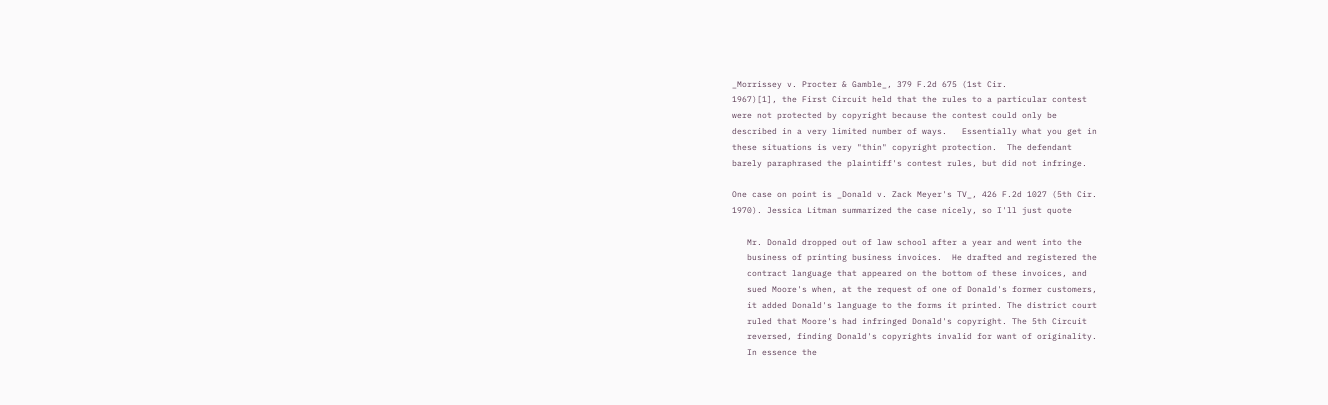_Morrissey v. Procter & Gamble_, 379 F.2d 675 (1st Cir.
1967)[1], the First Circuit held that the rules to a particular contest
were not protected by copyright because the contest could only be
described in a very limited number of ways.   Essentially what you get in
these situations is very "thin" copyright protection.  The defendant
barely paraphrased the plaintiff's contest rules, but did not infringe.

One case on point is _Donald v. Zack Meyer's TV_, 426 F.2d 1027 (5th Cir.
1970). Jessica Litman summarized the case nicely, so I'll just quote

   Mr. Donald dropped out of law school after a year and went into the
   business of printing business invoices.  He drafted and registered the
   contract language that appeared on the bottom of these invoices, and
   sued Moore's when, at the request of one of Donald's former customers,
   it added Donald's language to the forms it printed. The district court
   ruled that Moore's had infringed Donald's copyright. The 5th Circuit
   reversed, finding Donald's copyrights invalid for want of originality.
   In essence the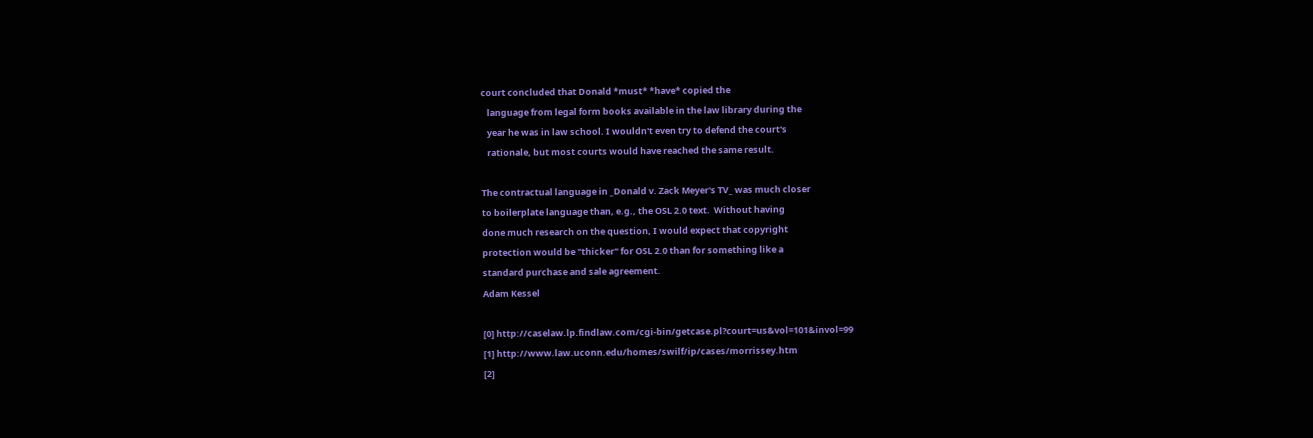court concluded that Donald *must* *have* copied the
   language from legal form books available in the law library during the
   year he was in law school. I wouldn't even try to defend the court's
   rationale, but most courts would have reached the same result.

The contractual language in _Donald v. Zack Meyer's TV_ was much closer
to boilerplate language than, e.g., the OSL 2.0 text.  Without having
done much research on the question, I would expect that copyright
protection would be "thicker" for OSL 2.0 than for something like a
standard purchase and sale agreement.
Adam Kessel

[0] http://caselaw.lp.findlaw.com/cgi-bin/getcase.pl?court=us&vol=101&invol=99
[1] http://www.law.uconn.edu/homes/swilf/ip/cases/morrissey.htm
[2]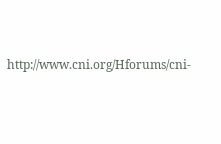http://www.cni.org/Hforums/cni-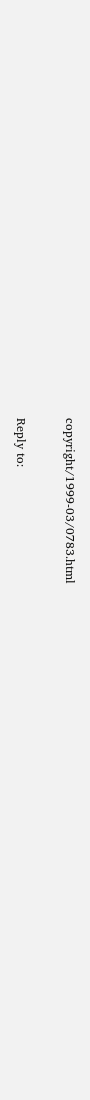copyright/1999-03/0783.html

Reply to: